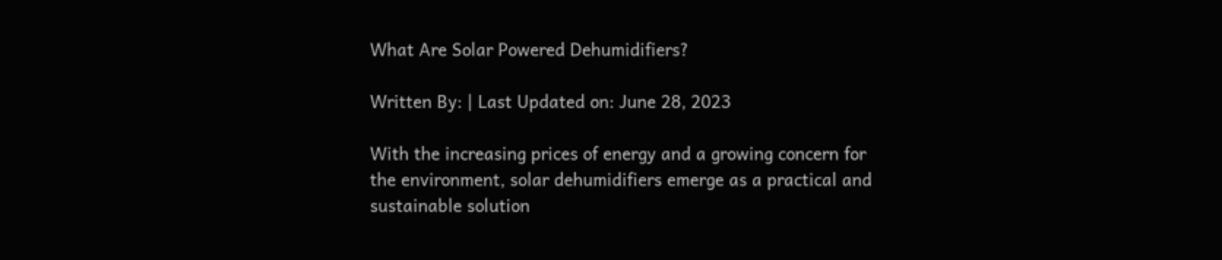What Are Solar Powered Dehumidifiers?

Written By: | Last Updated on: June 28, 2023

With the increasing prices of energy and a growing concern for the environment, solar dehumidifiers emerge as a practical and sustainable solution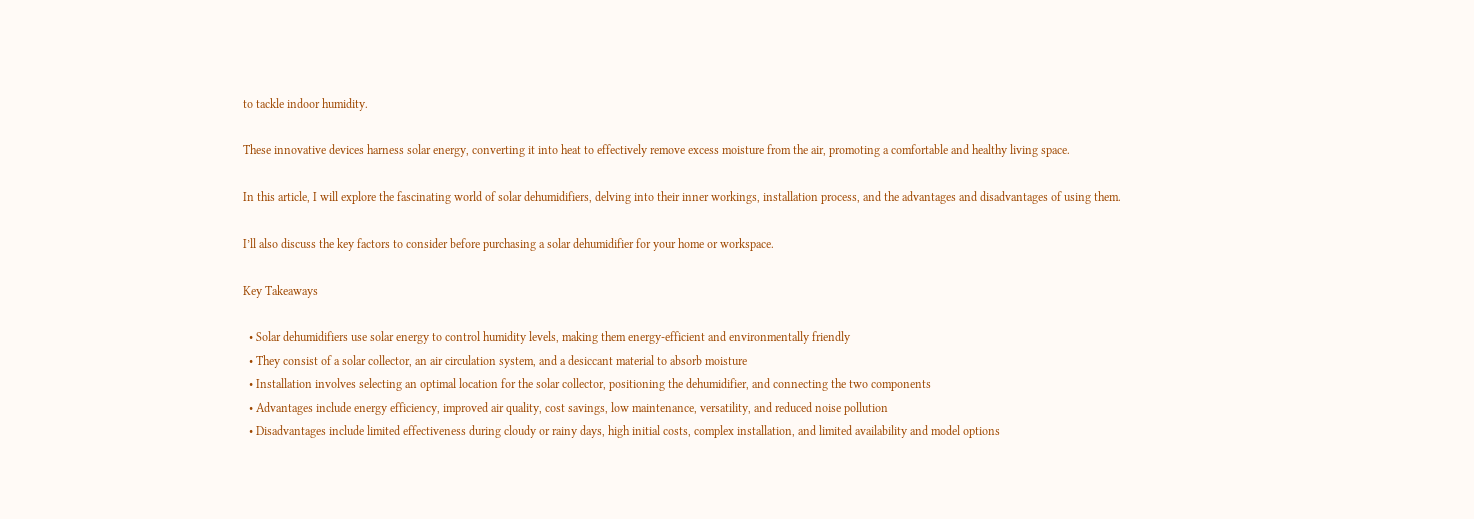to tackle indoor humidity.

These innovative devices harness solar energy, converting it into heat to effectively remove excess moisture from the air, promoting a comfortable and healthy living space.

In this article, I will explore the fascinating world of solar dehumidifiers, delving into their inner workings, installation process, and the advantages and disadvantages of using them.

I’ll also discuss the key factors to consider before purchasing a solar dehumidifier for your home or workspace.

Key Takeaways

  • Solar dehumidifiers use solar energy to control humidity levels, making them energy-efficient and environmentally friendly
  • They consist of a solar collector, an air circulation system, and a desiccant material to absorb moisture
  • Installation involves selecting an optimal location for the solar collector, positioning the dehumidifier, and connecting the two components
  • Advantages include energy efficiency, improved air quality, cost savings, low maintenance, versatility, and reduced noise pollution
  • Disadvantages include limited effectiveness during cloudy or rainy days, high initial costs, complex installation, and limited availability and model options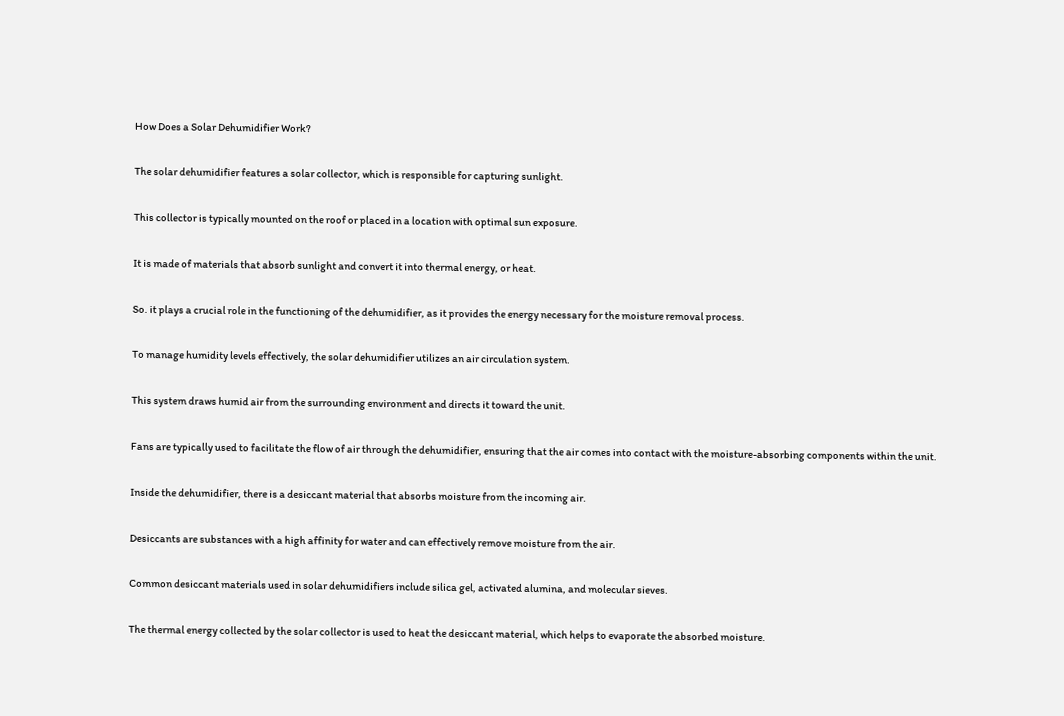How Does a Solar Dehumidifier Work?

The solar dehumidifier features a solar collector, which is responsible for capturing sunlight.

This collector is typically mounted on the roof or placed in a location with optimal sun exposure.

It is made of materials that absorb sunlight and convert it into thermal energy, or heat.

So. it plays a crucial role in the functioning of the dehumidifier, as it provides the energy necessary for the moisture removal process.

To manage humidity levels effectively, the solar dehumidifier utilizes an air circulation system.

This system draws humid air from the surrounding environment and directs it toward the unit.

Fans are typically used to facilitate the flow of air through the dehumidifier, ensuring that the air comes into contact with the moisture-absorbing components within the unit.

Inside the dehumidifier, there is a desiccant material that absorbs moisture from the incoming air.

Desiccants are substances with a high affinity for water and can effectively remove moisture from the air.

Common desiccant materials used in solar dehumidifiers include silica gel, activated alumina, and molecular sieves.

The thermal energy collected by the solar collector is used to heat the desiccant material, which helps to evaporate the absorbed moisture.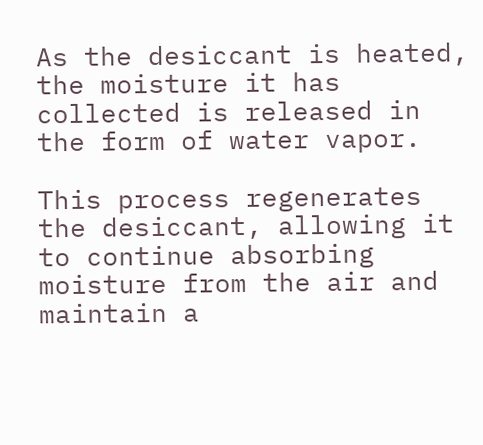As the desiccant is heated, the moisture it has collected is released in the form of water vapor.

This process regenerates the desiccant, allowing it to continue absorbing moisture from the air and maintain a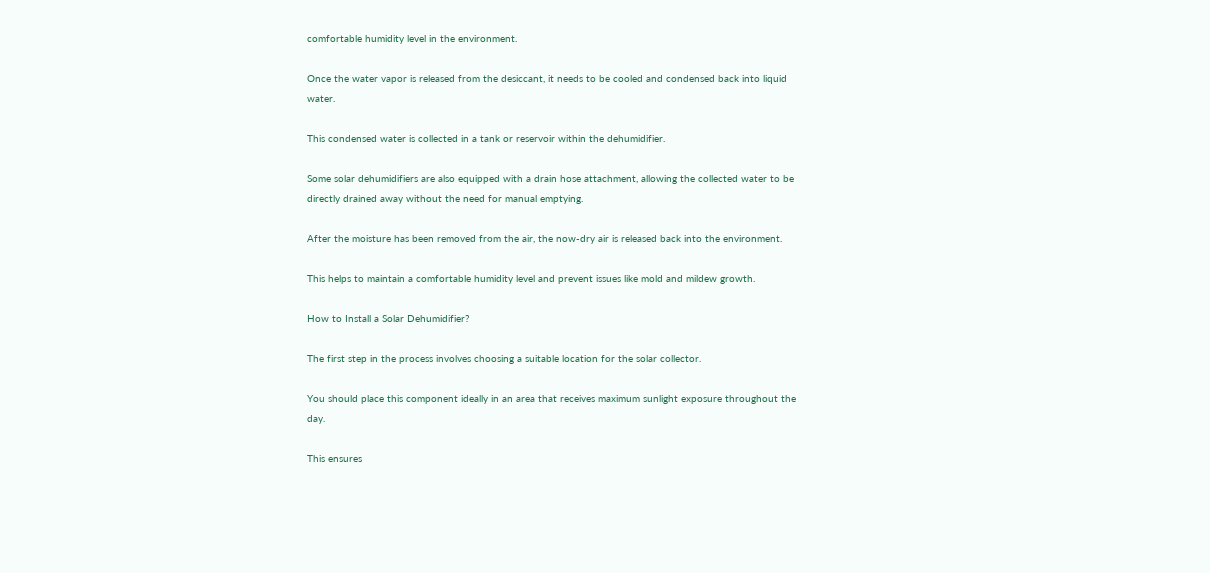comfortable humidity level in the environment.

Once the water vapor is released from the desiccant, it needs to be cooled and condensed back into liquid water.

This condensed water is collected in a tank or reservoir within the dehumidifier.

Some solar dehumidifiers are also equipped with a drain hose attachment, allowing the collected water to be directly drained away without the need for manual emptying.

After the moisture has been removed from the air, the now-dry air is released back into the environment.

This helps to maintain a comfortable humidity level and prevent issues like mold and mildew growth.

How to Install a Solar Dehumidifier?

The first step in the process involves choosing a suitable location for the solar collector.

You should place this component ideally in an area that receives maximum sunlight exposure throughout the day.

This ensures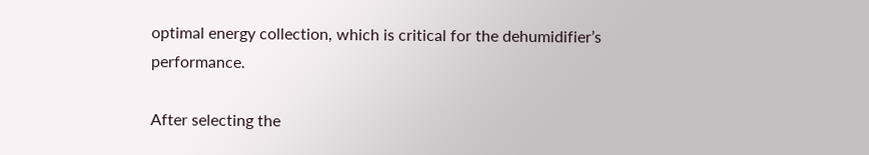optimal energy collection, which is critical for the dehumidifier’s performance.

After selecting the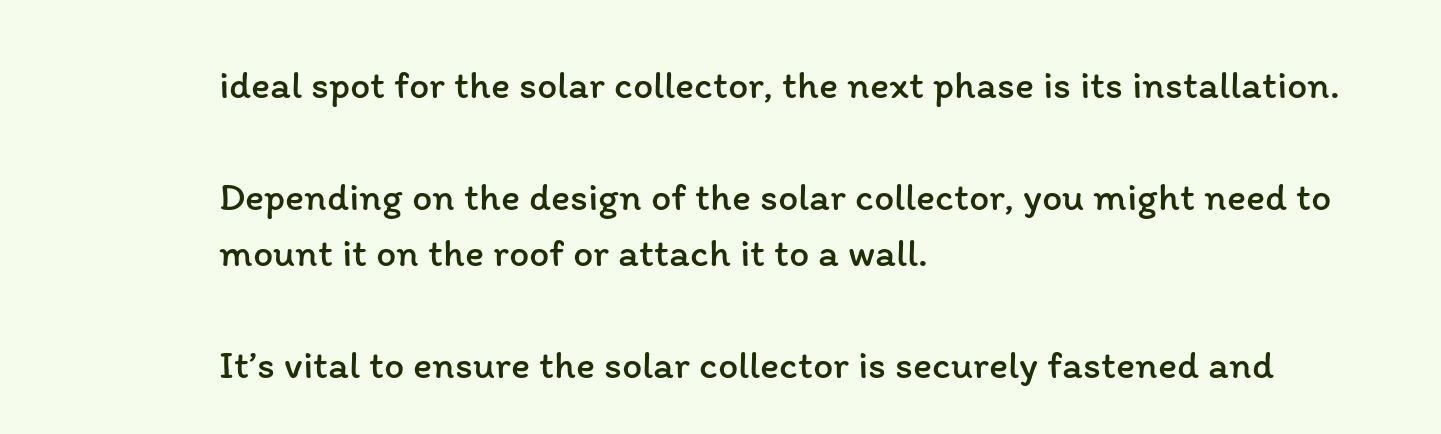ideal spot for the solar collector, the next phase is its installation.

Depending on the design of the solar collector, you might need to mount it on the roof or attach it to a wall.

It’s vital to ensure the solar collector is securely fastened and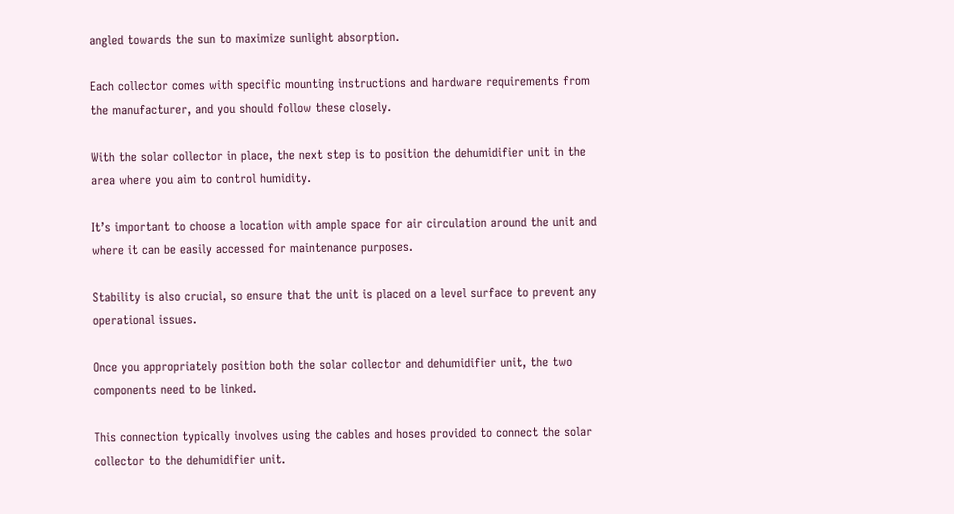angled towards the sun to maximize sunlight absorption.

Each collector comes with specific mounting instructions and hardware requirements from the manufacturer, and you should follow these closely.

With the solar collector in place, the next step is to position the dehumidifier unit in the area where you aim to control humidity.

It’s important to choose a location with ample space for air circulation around the unit and where it can be easily accessed for maintenance purposes.

Stability is also crucial, so ensure that the unit is placed on a level surface to prevent any operational issues.

Once you appropriately position both the solar collector and dehumidifier unit, the two components need to be linked.

This connection typically involves using the cables and hoses provided to connect the solar collector to the dehumidifier unit.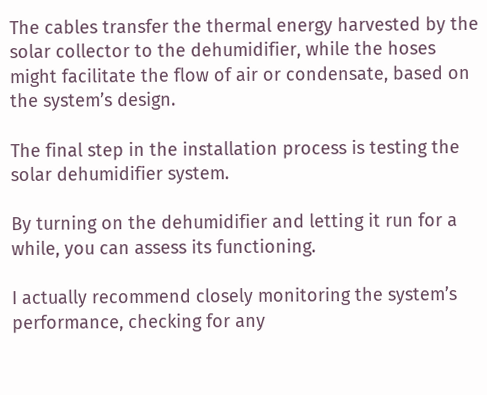The cables transfer the thermal energy harvested by the solar collector to the dehumidifier, while the hoses might facilitate the flow of air or condensate, based on the system’s design.

The final step in the installation process is testing the solar dehumidifier system.

By turning on the dehumidifier and letting it run for a while, you can assess its functioning.

I actually recommend closely monitoring the system’s performance, checking for any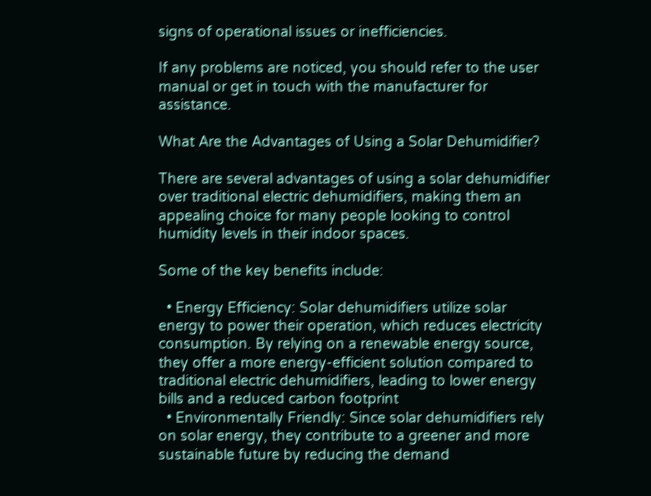signs of operational issues or inefficiencies.

If any problems are noticed, you should refer to the user manual or get in touch with the manufacturer for assistance.

What Are the Advantages of Using a Solar Dehumidifier?

There are several advantages of using a solar dehumidifier over traditional electric dehumidifiers, making them an appealing choice for many people looking to control humidity levels in their indoor spaces.

Some of the key benefits include:

  • Energy Efficiency: Solar dehumidifiers utilize solar energy to power their operation, which reduces electricity consumption. By relying on a renewable energy source, they offer a more energy-efficient solution compared to traditional electric dehumidifiers, leading to lower energy bills and a reduced carbon footprint
  • Environmentally Friendly: Since solar dehumidifiers rely on solar energy, they contribute to a greener and more sustainable future by reducing the demand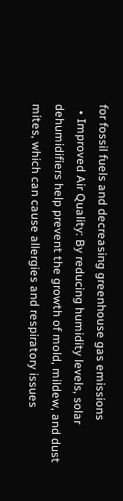for fossil fuels and decreasing greenhouse gas emissions
  • Improved Air Quality: By reducing humidity levels, solar dehumidifiers help prevent the growth of mold, mildew, and dust mites, which can cause allergies and respiratory issues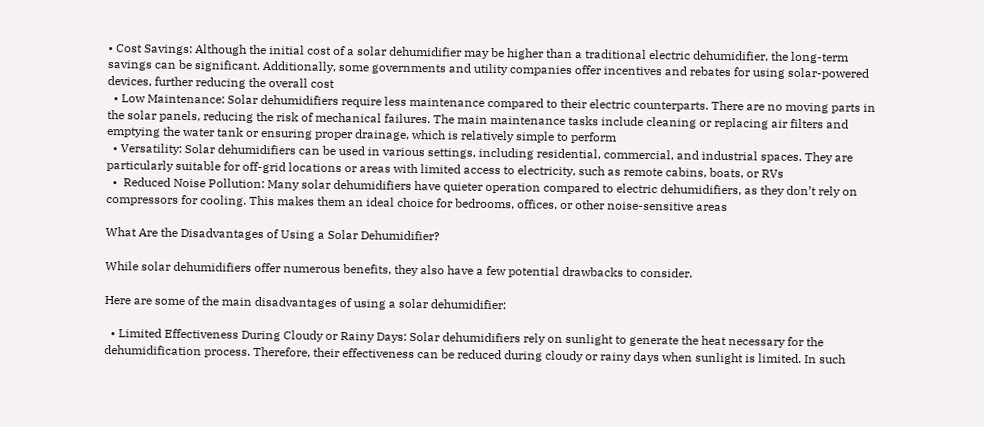• Cost Savings: Although the initial cost of a solar dehumidifier may be higher than a traditional electric dehumidifier, the long-term savings can be significant. Additionally, some governments and utility companies offer incentives and rebates for using solar-powered devices, further reducing the overall cost
  • Low Maintenance: Solar dehumidifiers require less maintenance compared to their electric counterparts. There are no moving parts in the solar panels, reducing the risk of mechanical failures. The main maintenance tasks include cleaning or replacing air filters and emptying the water tank or ensuring proper drainage, which is relatively simple to perform
  • Versatility: Solar dehumidifiers can be used in various settings, including residential, commercial, and industrial spaces. They are particularly suitable for off-grid locations or areas with limited access to electricity, such as remote cabins, boats, or RVs
  •  Reduced Noise Pollution: Many solar dehumidifiers have quieter operation compared to electric dehumidifiers, as they don’t rely on compressors for cooling. This makes them an ideal choice for bedrooms, offices, or other noise-sensitive areas

What Are the Disadvantages of Using a Solar Dehumidifier?

While solar dehumidifiers offer numerous benefits, they also have a few potential drawbacks to consider.

Here are some of the main disadvantages of using a solar dehumidifier:

  • Limited Effectiveness During Cloudy or Rainy Days: Solar dehumidifiers rely on sunlight to generate the heat necessary for the dehumidification process. Therefore, their effectiveness can be reduced during cloudy or rainy days when sunlight is limited. In such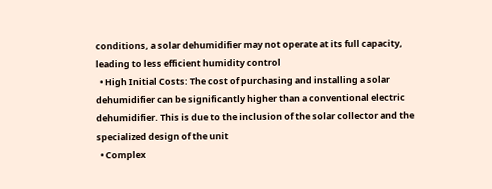conditions, a solar dehumidifier may not operate at its full capacity, leading to less efficient humidity control
  • High Initial Costs: The cost of purchasing and installing a solar dehumidifier can be significantly higher than a conventional electric dehumidifier. This is due to the inclusion of the solar collector and the specialized design of the unit
  • Complex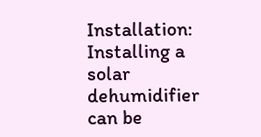Installation: Installing a solar dehumidifier can be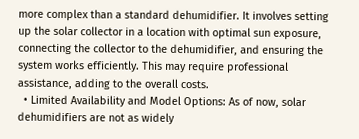more complex than a standard dehumidifier. It involves setting up the solar collector in a location with optimal sun exposure, connecting the collector to the dehumidifier, and ensuring the system works efficiently. This may require professional assistance, adding to the overall costs.
  • Limited Availability and Model Options: As of now, solar dehumidifiers are not as widely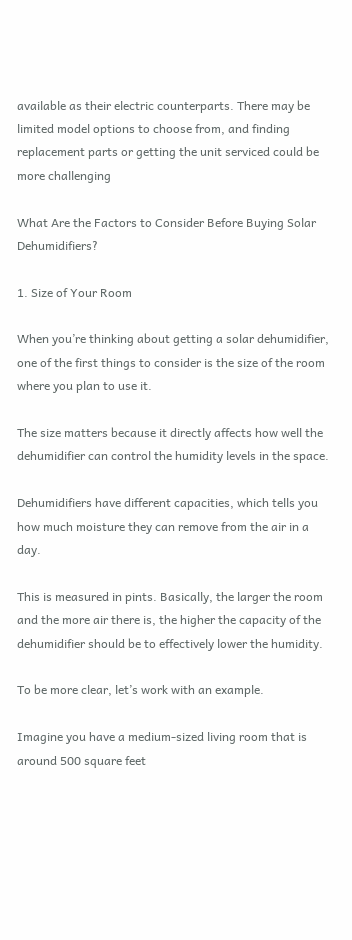available as their electric counterparts. There may be limited model options to choose from, and finding replacement parts or getting the unit serviced could be more challenging

What Are the Factors to Consider Before Buying Solar Dehumidifiers?

1. Size of Your Room

When you’re thinking about getting a solar dehumidifier, one of the first things to consider is the size of the room where you plan to use it.

The size matters because it directly affects how well the dehumidifier can control the humidity levels in the space.

Dehumidifiers have different capacities, which tells you how much moisture they can remove from the air in a day.

This is measured in pints. Basically, the larger the room and the more air there is, the higher the capacity of the dehumidifier should be to effectively lower the humidity.

To be more clear, let’s work with an example.

Imagine you have a medium-sized living room that is around 500 square feet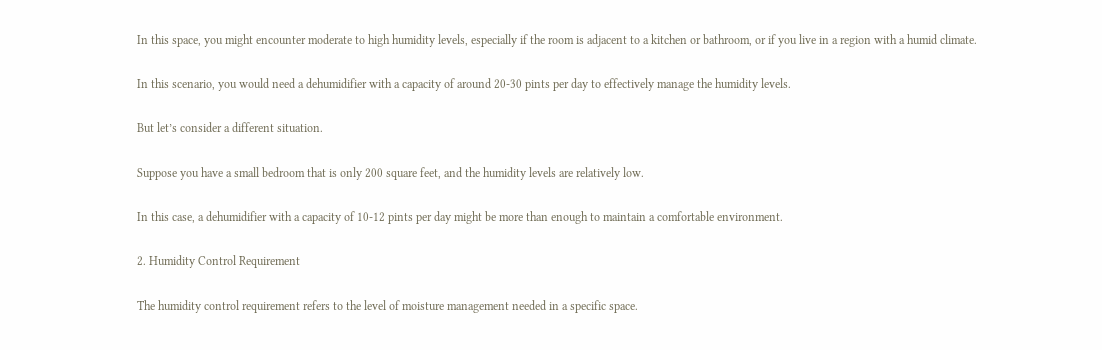In this space, you might encounter moderate to high humidity levels, especially if the room is adjacent to a kitchen or bathroom, or if you live in a region with a humid climate.

In this scenario, you would need a dehumidifier with a capacity of around 20-30 pints per day to effectively manage the humidity levels.

But let’s consider a different situation.

Suppose you have a small bedroom that is only 200 square feet, and the humidity levels are relatively low.

In this case, a dehumidifier with a capacity of 10-12 pints per day might be more than enough to maintain a comfortable environment.

2. Humidity Control Requirement

The humidity control requirement refers to the level of moisture management needed in a specific space.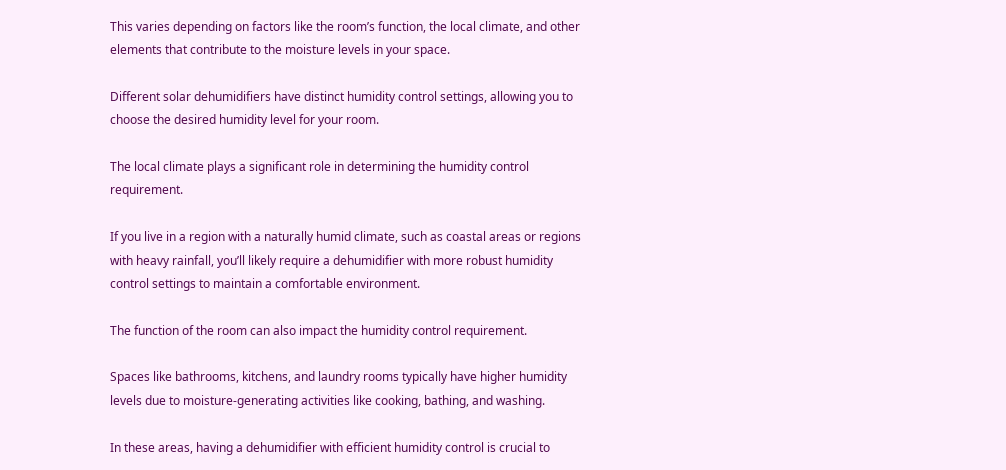This varies depending on factors like the room’s function, the local climate, and other elements that contribute to the moisture levels in your space.

Different solar dehumidifiers have distinct humidity control settings, allowing you to choose the desired humidity level for your room.

The local climate plays a significant role in determining the humidity control requirement.

If you live in a region with a naturally humid climate, such as coastal areas or regions with heavy rainfall, you’ll likely require a dehumidifier with more robust humidity control settings to maintain a comfortable environment.

The function of the room can also impact the humidity control requirement.

Spaces like bathrooms, kitchens, and laundry rooms typically have higher humidity levels due to moisture-generating activities like cooking, bathing, and washing.

In these areas, having a dehumidifier with efficient humidity control is crucial to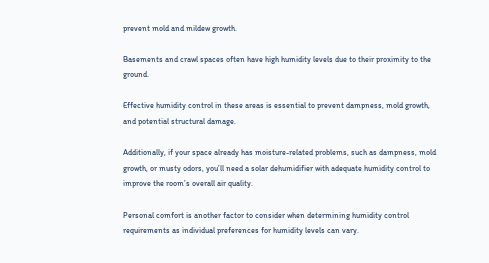prevent mold and mildew growth.

Basements and crawl spaces often have high humidity levels due to their proximity to the ground.

Effective humidity control in these areas is essential to prevent dampness, mold growth, and potential structural damage.

Additionally, if your space already has moisture-related problems, such as dampness, mold growth, or musty odors, you’ll need a solar dehumidifier with adequate humidity control to improve the room’s overall air quality.

Personal comfort is another factor to consider when determining humidity control requirements as individual preferences for humidity levels can vary.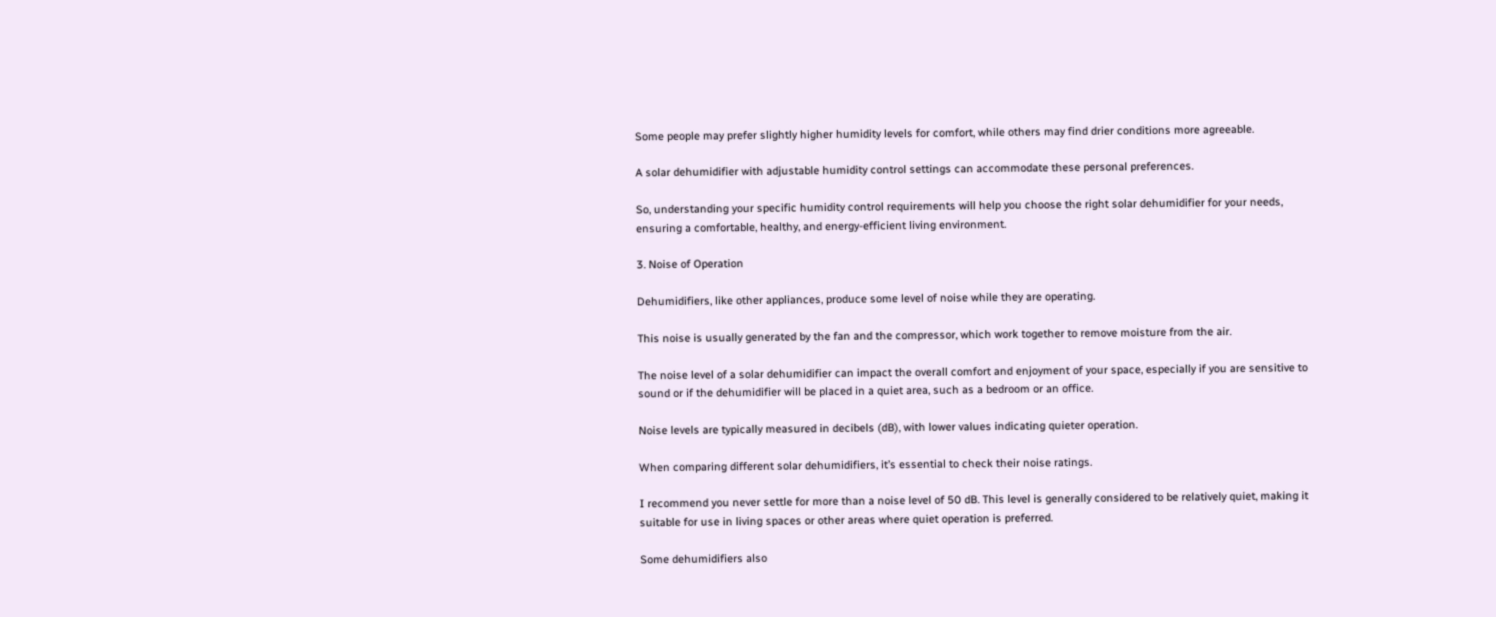Some people may prefer slightly higher humidity levels for comfort, while others may find drier conditions more agreeable.

A solar dehumidifier with adjustable humidity control settings can accommodate these personal preferences.

So, understanding your specific humidity control requirements will help you choose the right solar dehumidifier for your needs, ensuring a comfortable, healthy, and energy-efficient living environment.

3. Noise of Operation

Dehumidifiers, like other appliances, produce some level of noise while they are operating.

This noise is usually generated by the fan and the compressor, which work together to remove moisture from the air.

The noise level of a solar dehumidifier can impact the overall comfort and enjoyment of your space, especially if you are sensitive to sound or if the dehumidifier will be placed in a quiet area, such as a bedroom or an office.

Noise levels are typically measured in decibels (dB), with lower values indicating quieter operation.

When comparing different solar dehumidifiers, it’s essential to check their noise ratings.

I recommend you never settle for more than a noise level of 50 dB. This level is generally considered to be relatively quiet, making it suitable for use in living spaces or other areas where quiet operation is preferred.

Some dehumidifiers also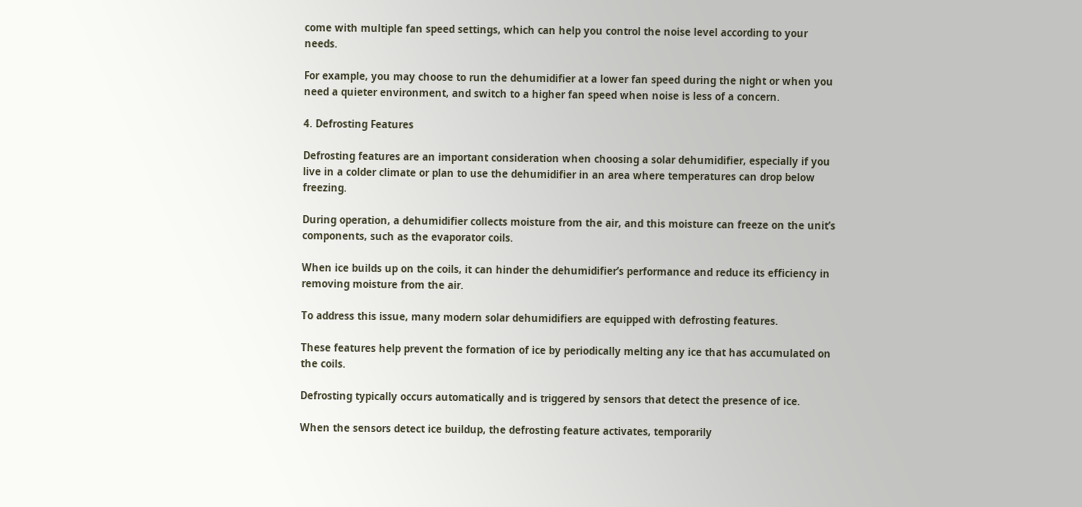come with multiple fan speed settings, which can help you control the noise level according to your needs.

For example, you may choose to run the dehumidifier at a lower fan speed during the night or when you need a quieter environment, and switch to a higher fan speed when noise is less of a concern.

4. Defrosting Features

Defrosting features are an important consideration when choosing a solar dehumidifier, especially if you live in a colder climate or plan to use the dehumidifier in an area where temperatures can drop below freezing.

During operation, a dehumidifier collects moisture from the air, and this moisture can freeze on the unit’s components, such as the evaporator coils.

When ice builds up on the coils, it can hinder the dehumidifier’s performance and reduce its efficiency in removing moisture from the air.

To address this issue, many modern solar dehumidifiers are equipped with defrosting features.

These features help prevent the formation of ice by periodically melting any ice that has accumulated on the coils.

Defrosting typically occurs automatically and is triggered by sensors that detect the presence of ice.

When the sensors detect ice buildup, the defrosting feature activates, temporarily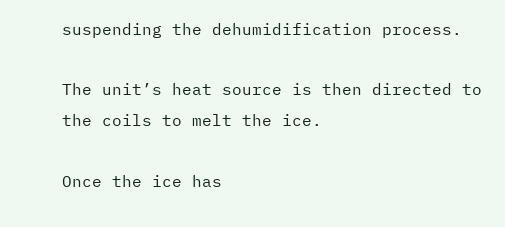suspending the dehumidification process.

The unit’s heat source is then directed to the coils to melt the ice.

Once the ice has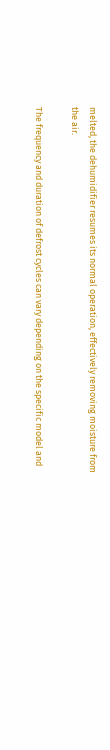melted, the dehumidifier resumes its normal operation, effectively removing moisture from the air.

The frequency and duration of defrost cycles can vary depending on the specific model and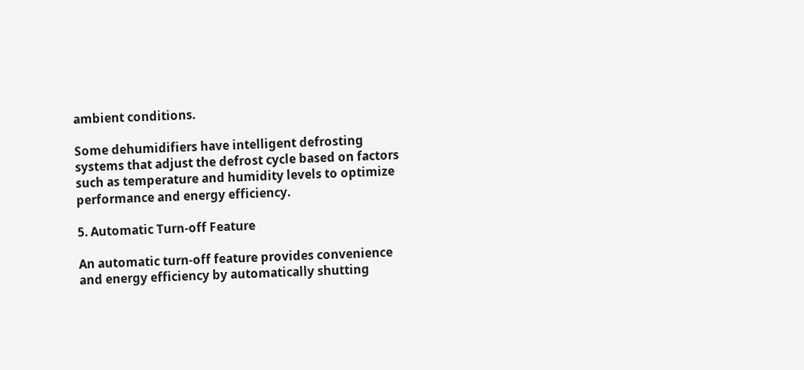ambient conditions.

Some dehumidifiers have intelligent defrosting systems that adjust the defrost cycle based on factors such as temperature and humidity levels to optimize performance and energy efficiency.

5. Automatic Turn-off Feature

An automatic turn-off feature provides convenience and energy efficiency by automatically shutting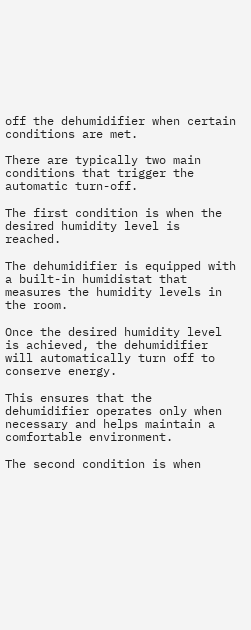off the dehumidifier when certain conditions are met.

There are typically two main conditions that trigger the automatic turn-off.

The first condition is when the desired humidity level is reached.

The dehumidifier is equipped with a built-in humidistat that measures the humidity levels in the room.

Once the desired humidity level is achieved, the dehumidifier will automatically turn off to conserve energy.

This ensures that the dehumidifier operates only when necessary and helps maintain a comfortable environment.

The second condition is when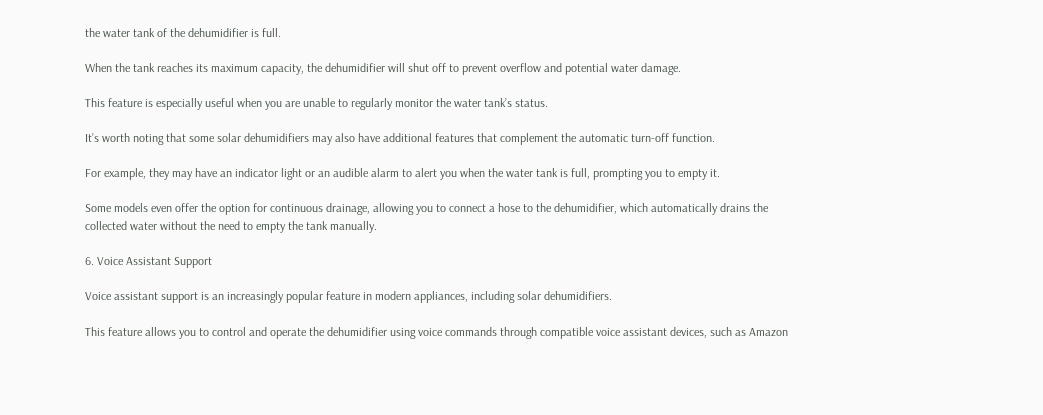the water tank of the dehumidifier is full.

When the tank reaches its maximum capacity, the dehumidifier will shut off to prevent overflow and potential water damage.

This feature is especially useful when you are unable to regularly monitor the water tank’s status.

It’s worth noting that some solar dehumidifiers may also have additional features that complement the automatic turn-off function.

For example, they may have an indicator light or an audible alarm to alert you when the water tank is full, prompting you to empty it.

Some models even offer the option for continuous drainage, allowing you to connect a hose to the dehumidifier, which automatically drains the collected water without the need to empty the tank manually.

6. Voice Assistant Support

Voice assistant support is an increasingly popular feature in modern appliances, including solar dehumidifiers.

This feature allows you to control and operate the dehumidifier using voice commands through compatible voice assistant devices, such as Amazon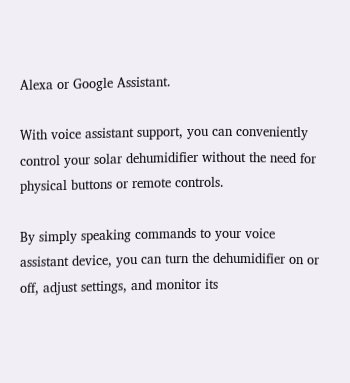Alexa or Google Assistant.

With voice assistant support, you can conveniently control your solar dehumidifier without the need for physical buttons or remote controls.

By simply speaking commands to your voice assistant device, you can turn the dehumidifier on or off, adjust settings, and monitor its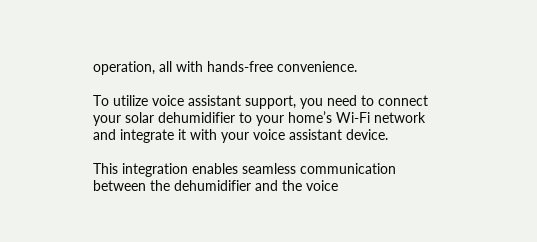operation, all with hands-free convenience.

To utilize voice assistant support, you need to connect your solar dehumidifier to your home’s Wi-Fi network and integrate it with your voice assistant device.

This integration enables seamless communication between the dehumidifier and the voice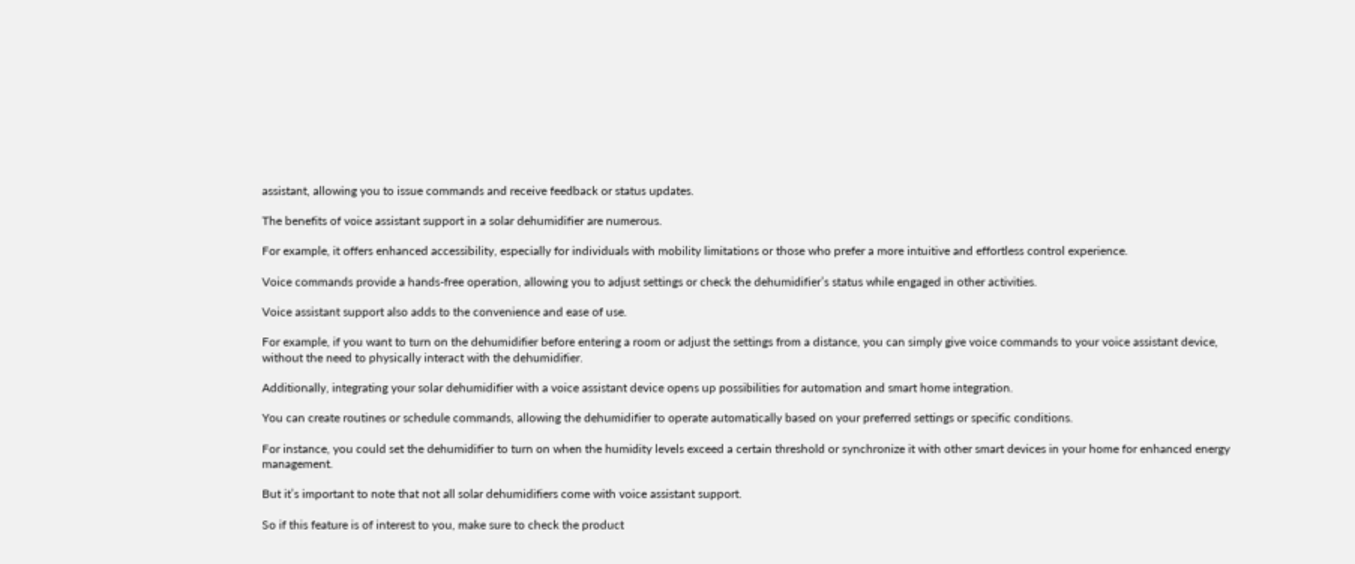assistant, allowing you to issue commands and receive feedback or status updates.

The benefits of voice assistant support in a solar dehumidifier are numerous.

For example, it offers enhanced accessibility, especially for individuals with mobility limitations or those who prefer a more intuitive and effortless control experience.

Voice commands provide a hands-free operation, allowing you to adjust settings or check the dehumidifier’s status while engaged in other activities.

Voice assistant support also adds to the convenience and ease of use.

For example, if you want to turn on the dehumidifier before entering a room or adjust the settings from a distance, you can simply give voice commands to your voice assistant device, without the need to physically interact with the dehumidifier.

Additionally, integrating your solar dehumidifier with a voice assistant device opens up possibilities for automation and smart home integration.

You can create routines or schedule commands, allowing the dehumidifier to operate automatically based on your preferred settings or specific conditions.

For instance, you could set the dehumidifier to turn on when the humidity levels exceed a certain threshold or synchronize it with other smart devices in your home for enhanced energy management.

But it’s important to note that not all solar dehumidifiers come with voice assistant support.

So if this feature is of interest to you, make sure to check the product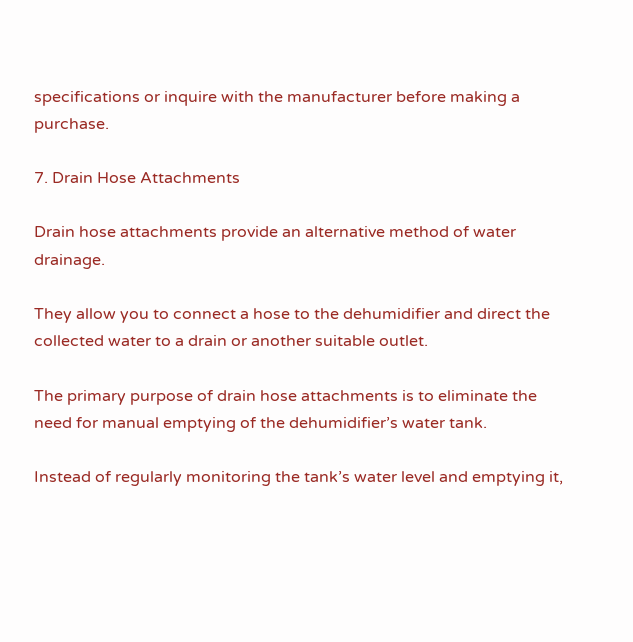specifications or inquire with the manufacturer before making a purchase.

7. Drain Hose Attachments

Drain hose attachments provide an alternative method of water drainage.

They allow you to connect a hose to the dehumidifier and direct the collected water to a drain or another suitable outlet.

The primary purpose of drain hose attachments is to eliminate the need for manual emptying of the dehumidifier’s water tank.

Instead of regularly monitoring the tank’s water level and emptying it,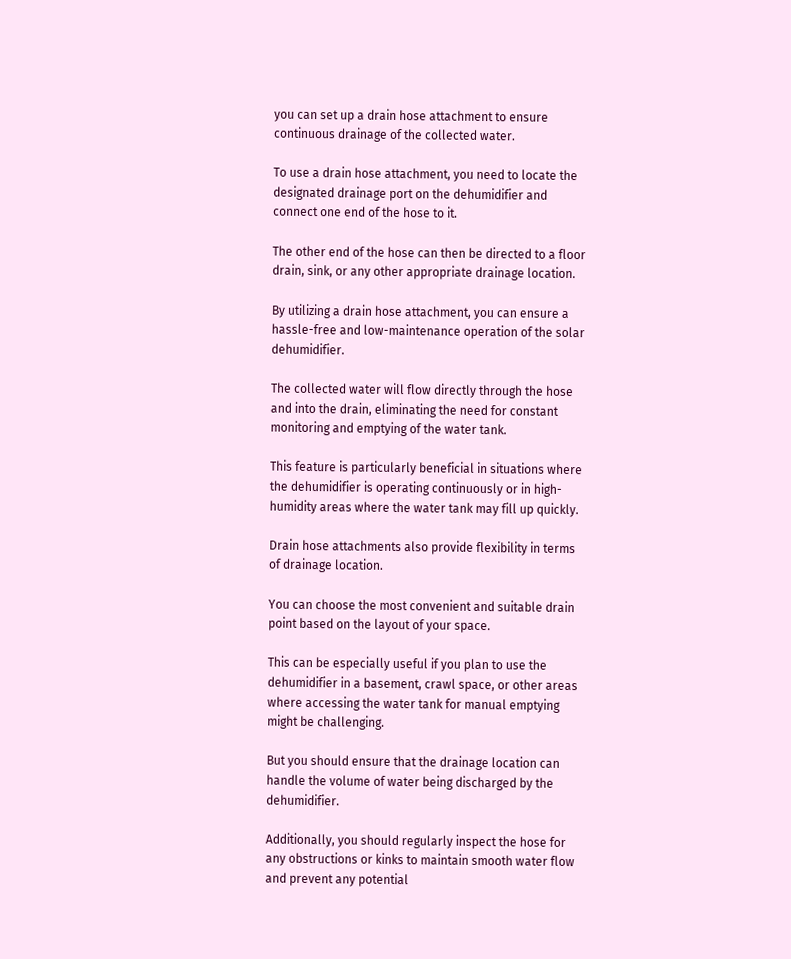you can set up a drain hose attachment to ensure continuous drainage of the collected water.

To use a drain hose attachment, you need to locate the designated drainage port on the dehumidifier and connect one end of the hose to it.

The other end of the hose can then be directed to a floor drain, sink, or any other appropriate drainage location.

By utilizing a drain hose attachment, you can ensure a hassle-free and low-maintenance operation of the solar dehumidifier.

The collected water will flow directly through the hose and into the drain, eliminating the need for constant monitoring and emptying of the water tank.

This feature is particularly beneficial in situations where the dehumidifier is operating continuously or in high-humidity areas where the water tank may fill up quickly.

Drain hose attachments also provide flexibility in terms of drainage location.

You can choose the most convenient and suitable drain point based on the layout of your space.

This can be especially useful if you plan to use the dehumidifier in a basement, crawl space, or other areas where accessing the water tank for manual emptying might be challenging.

But you should ensure that the drainage location can handle the volume of water being discharged by the dehumidifier.

Additionally, you should regularly inspect the hose for any obstructions or kinks to maintain smooth water flow and prevent any potential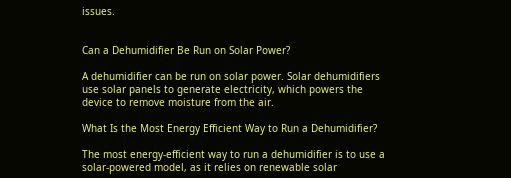issues.


Can a Dehumidifier Be Run on Solar Power?

A dehumidifier can be run on solar power. Solar dehumidifiers use solar panels to generate electricity, which powers the device to remove moisture from the air.

What Is the Most Energy Efficient Way to Run a Dehumidifier?

The most energy-efficient way to run a dehumidifier is to use a solar-powered model, as it relies on renewable solar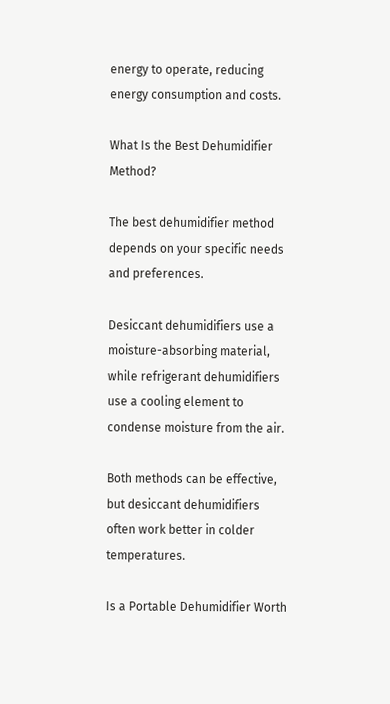energy to operate, reducing energy consumption and costs.

What Is the Best Dehumidifier Method?

The best dehumidifier method depends on your specific needs and preferences.

Desiccant dehumidifiers use a moisture-absorbing material, while refrigerant dehumidifiers use a cooling element to condense moisture from the air.

Both methods can be effective, but desiccant dehumidifiers often work better in colder temperatures.

Is a Portable Dehumidifier Worth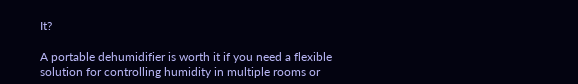It?

A portable dehumidifier is worth it if you need a flexible solution for controlling humidity in multiple rooms or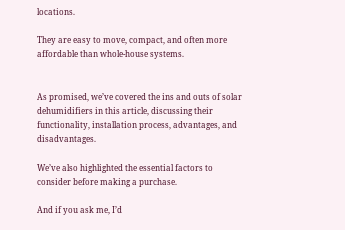locations.

They are easy to move, compact, and often more affordable than whole-house systems.


As promised, we’ve covered the ins and outs of solar dehumidifiers in this article, discussing their functionality, installation process, advantages, and disadvantages.

We’ve also highlighted the essential factors to consider before making a purchase.

And if you ask me, I’d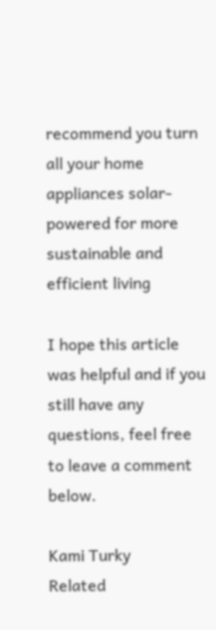recommend you turn all your home appliances solar-powered for more sustainable and efficient living

I hope this article was helpful and if you still have any questions, feel free to leave a comment below.

Kami Turky
Related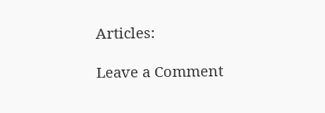Articles:

Leave a Comment